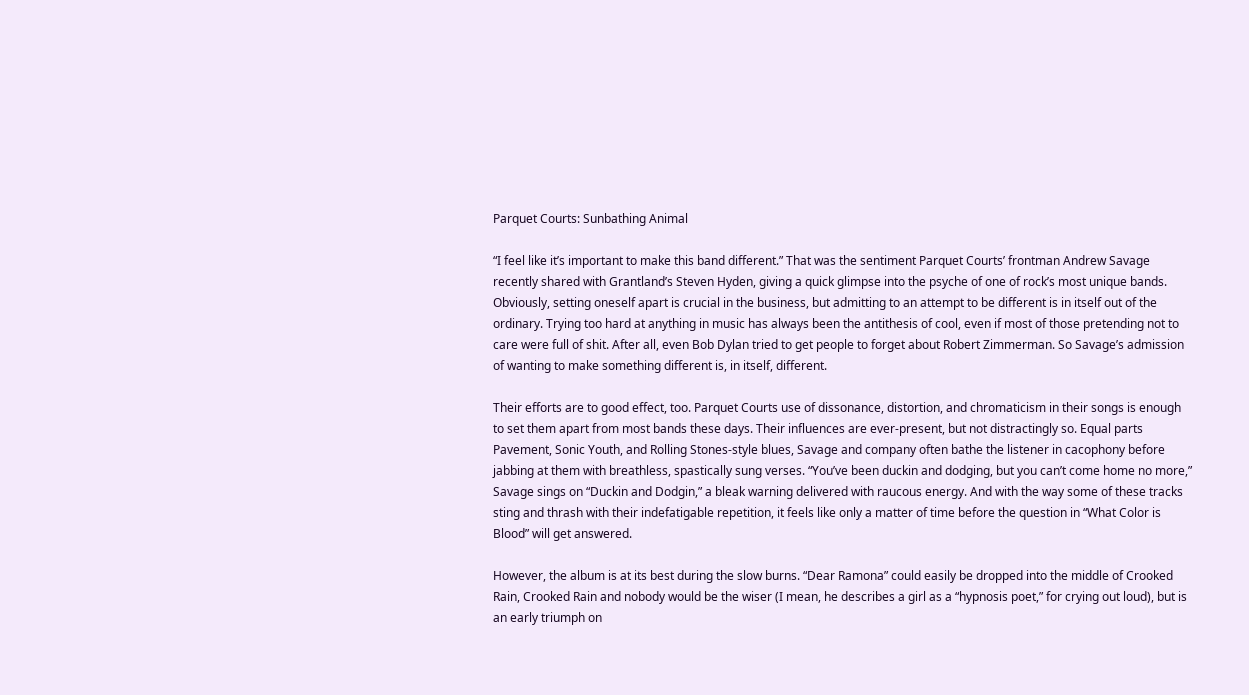Parquet Courts: Sunbathing Animal

“I feel like it’s important to make this band different.” That was the sentiment Parquet Courts’ frontman Andrew Savage recently shared with Grantland’s Steven Hyden, giving a quick glimpse into the psyche of one of rock’s most unique bands. Obviously, setting oneself apart is crucial in the business, but admitting to an attempt to be different is in itself out of the ordinary. Trying too hard at anything in music has always been the antithesis of cool, even if most of those pretending not to care were full of shit. After all, even Bob Dylan tried to get people to forget about Robert Zimmerman. So Savage’s admission of wanting to make something different is, in itself, different.

Their efforts are to good effect, too. Parquet Courts use of dissonance, distortion, and chromaticism in their songs is enough to set them apart from most bands these days. Their influences are ever-present, but not distractingly so. Equal parts Pavement, Sonic Youth, and Rolling Stones-style blues, Savage and company often bathe the listener in cacophony before jabbing at them with breathless, spastically sung verses. “You’ve been duckin and dodging, but you can’t come home no more,” Savage sings on “Duckin and Dodgin,” a bleak warning delivered with raucous energy. And with the way some of these tracks sting and thrash with their indefatigable repetition, it feels like only a matter of time before the question in “What Color is Blood” will get answered.

However, the album is at its best during the slow burns. “Dear Ramona” could easily be dropped into the middle of Crooked Rain, Crooked Rain and nobody would be the wiser (I mean, he describes a girl as a “hypnosis poet,” for crying out loud), but is an early triumph on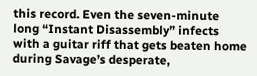this record. Even the seven-minute long “Instant Disassembly” infects with a guitar riff that gets beaten home during Savage’s desperate,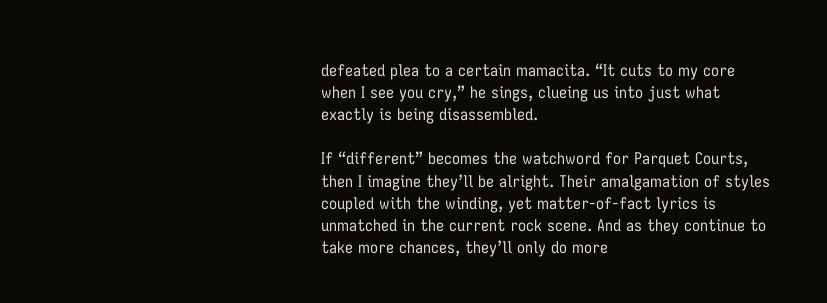defeated plea to a certain mamacita. “It cuts to my core when I see you cry,” he sings, clueing us into just what exactly is being disassembled.

If “different” becomes the watchword for Parquet Courts, then I imagine they’ll be alright. Their amalgamation of styles coupled with the winding, yet matter-of-fact lyrics is unmatched in the current rock scene. And as they continue to take more chances, they’ll only do more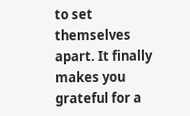to set themselves apart. It finally makes you grateful for a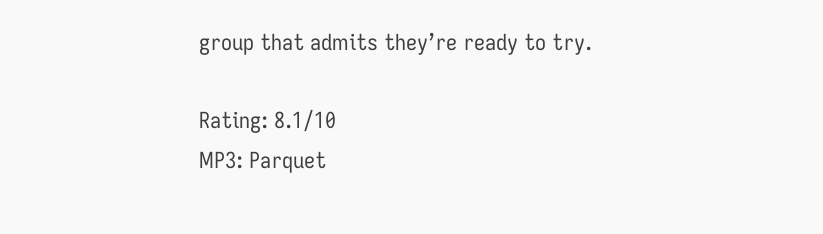group that admits they’re ready to try.

Rating: 8.1/10
MP3: Parquet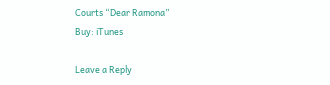Courts “Dear Ramona”
Buy: iTunes

Leave a Reply